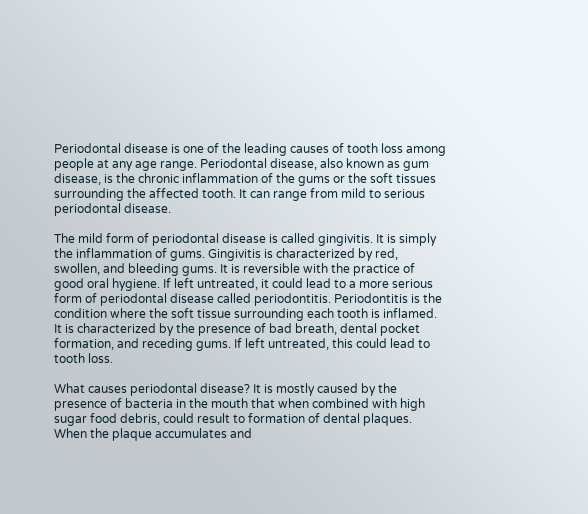Periodontal disease is one of the leading causes of tooth loss among people at any age range. Periodontal disease, also known as gum disease, is the chronic inflammation of the gums or the soft tissues surrounding the affected tooth. It can range from mild to serious periodontal disease.

The mild form of periodontal disease is called gingivitis. It is simply the inflammation of gums. Gingivitis is characterized by red, swollen, and bleeding gums. It is reversible with the practice of good oral hygiene. If left untreated, it could lead to a more serious form of periodontal disease called periodontitis. Periodontitis is the condition where the soft tissue surrounding each tooth is inflamed. It is characterized by the presence of bad breath, dental pocket formation, and receding gums. If left untreated, this could lead to tooth loss.

What causes periodontal disease? It is mostly caused by the presence of bacteria in the mouth that when combined with high sugar food debris, could result to formation of dental plaques. When the plaque accumulates and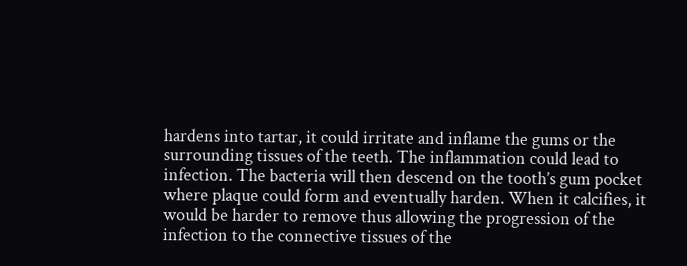hardens into tartar, it could irritate and inflame the gums or the surrounding tissues of the teeth. The inflammation could lead to infection. The bacteria will then descend on the tooth’s gum pocket where plaque could form and eventually harden. When it calcifies, it would be harder to remove thus allowing the progression of the infection to the connective tissues of the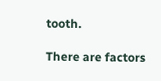tooth.

There are factors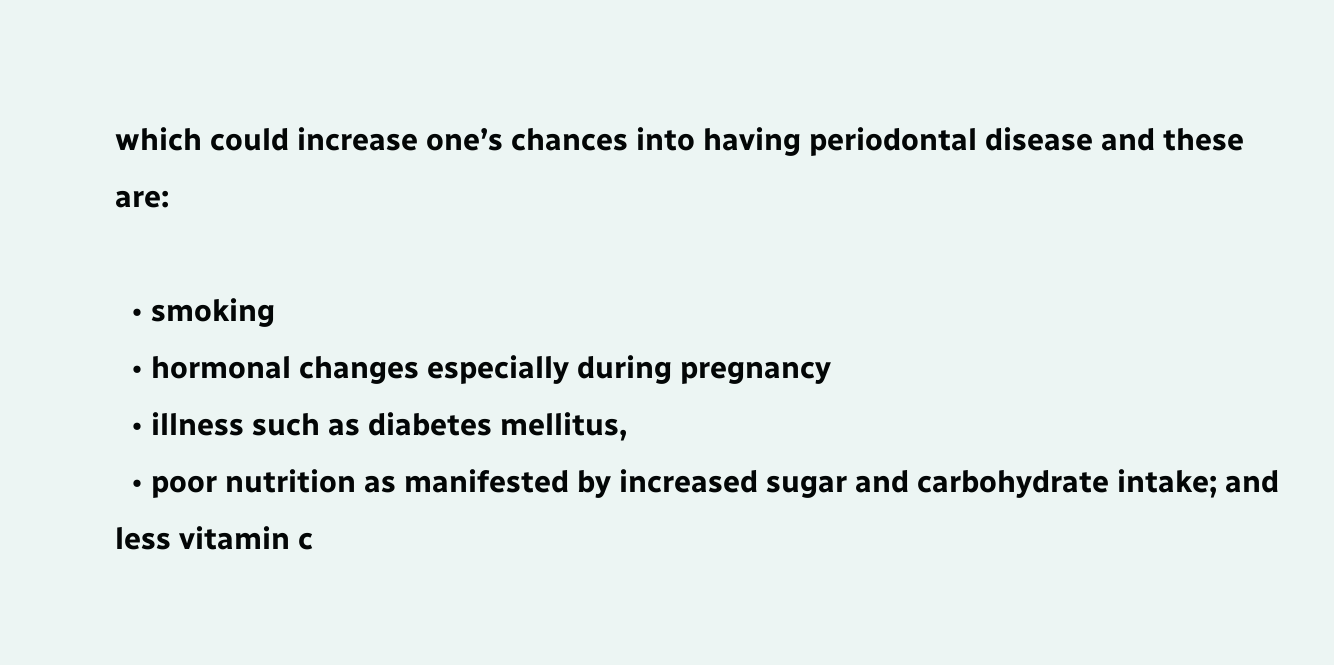which could increase one’s chances into having periodontal disease and these are:

  • smoking
  • hormonal changes especially during pregnancy
  • illness such as diabetes mellitus,
  • poor nutrition as manifested by increased sugar and carbohydrate intake; and less vitamin c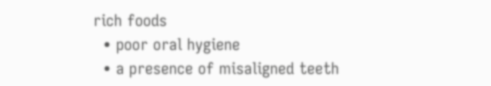rich foods
  • poor oral hygiene
  • a presence of misaligned teeth